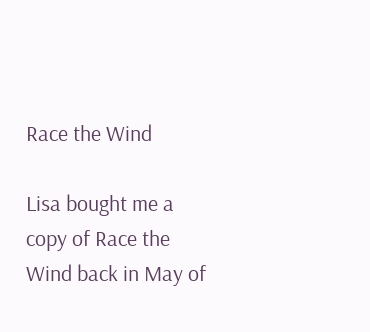Race the Wind

Lisa bought me a copy of Race the Wind back in May of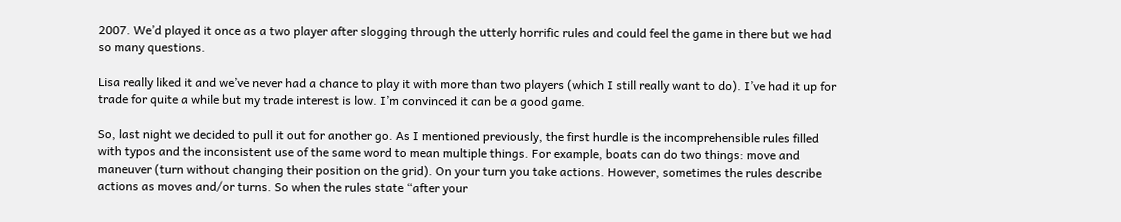2007. We’d played it once as a two player after slogging through the utterly horrific rules and could feel the game in there but we had so many questions.

Lisa really liked it and we’ve never had a chance to play it with more than two players (which I still really want to do). I’ve had it up for trade for quite a while but my trade interest is low. I’m convinced it can be a good game.

So, last night we decided to pull it out for another go. As I mentioned previously, the first hurdle is the incomprehensible rules filled with typos and the inconsistent use of the same word to mean multiple things. For example, boats can do two things: move and maneuver (turn without changing their position on the grid). On your turn you take actions. However, sometimes the rules describe actions as moves and/or turns. So when the rules state “after your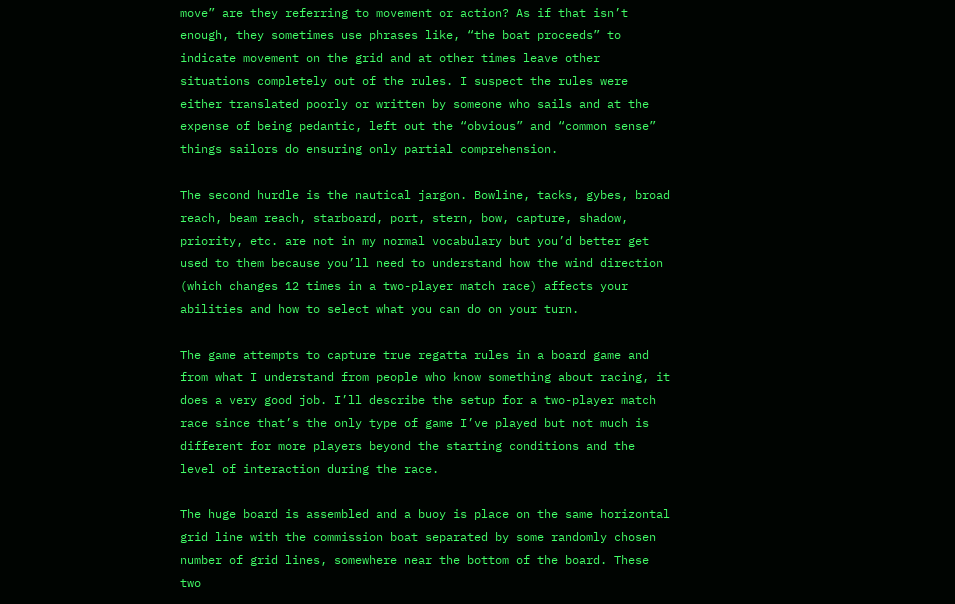move” are they referring to movement or action? As if that isn’t enough, they sometimes use phrases like, “the boat proceeds” to indicate movement on the grid and at other times leave other situations completely out of the rules. I suspect the rules were either translated poorly or written by someone who sails and at the expense of being pedantic, left out the “obvious” and “common sense” things sailors do ensuring only partial comprehension.

The second hurdle is the nautical jargon. Bowline, tacks, gybes, broad reach, beam reach, starboard, port, stern, bow, capture, shadow, priority, etc. are not in my normal vocabulary but you’d better get used to them because you’ll need to understand how the wind direction (which changes 12 times in a two-player match race) affects your abilities and how to select what you can do on your turn.

The game attempts to capture true regatta rules in a board game and from what I understand from people who know something about racing, it does a very good job. I’ll describe the setup for a two-player match race since that’s the only type of game I’ve played but not much is different for more players beyond the starting conditions and the level of interaction during the race.

The huge board is assembled and a buoy is place on the same horizontal grid line with the commission boat separated by some randomly chosen number of grid lines, somewhere near the bottom of the board. These two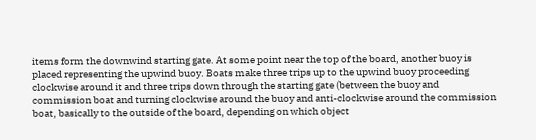items form the downwind starting gate. At some point near the top of the board, another buoy is placed representing the upwind buoy. Boats make three trips up to the upwind buoy proceeding clockwise around it and three trips down through the starting gate (between the buoy and commission boat and turning clockwise around the buoy and anti-clockwise around the commission boat, basically to the outside of the board, depending on which object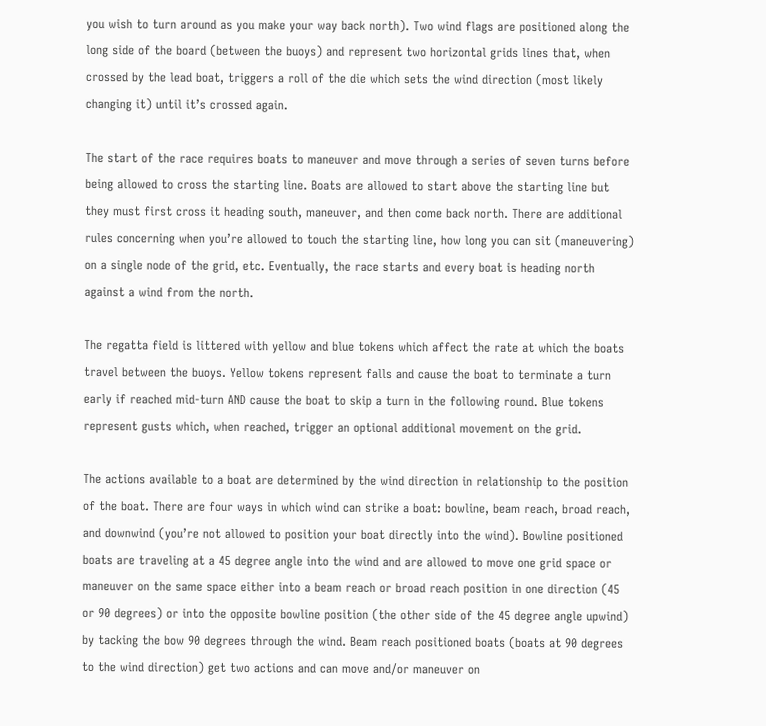you wish to turn around as you make your way back north). Two wind flags are positioned along the long side of the board (between the buoys) and represent two horizontal grids lines that, when crossed by the lead boat, triggers a roll of the die which sets the wind direction (most likely changing it) until it’s crossed again.

The start of the race requires boats to maneuver and move through a series of seven turns before being allowed to cross the starting line. Boats are allowed to start above the starting line but they must first cross it heading south, maneuver, and then come back north. There are additional rules concerning when you’re allowed to touch the starting line, how long you can sit (maneuvering) on a single node of the grid, etc. Eventually, the race starts and every boat is heading north against a wind from the north.

The regatta field is littered with yellow and blue tokens which affect the rate at which the boats travel between the buoys. Yellow tokens represent falls and cause the boat to terminate a turn early if reached mid-turn AND cause the boat to skip a turn in the following round. Blue tokens represent gusts which, when reached, trigger an optional additional movement on the grid.

The actions available to a boat are determined by the wind direction in relationship to the position of the boat. There are four ways in which wind can strike a boat: bowline, beam reach, broad reach, and downwind (you’re not allowed to position your boat directly into the wind). Bowline positioned boats are traveling at a 45 degree angle into the wind and are allowed to move one grid space or maneuver on the same space either into a beam reach or broad reach position in one direction (45 or 90 degrees) or into the opposite bowline position (the other side of the 45 degree angle upwind) by tacking the bow 90 degrees through the wind. Beam reach positioned boats (boats at 90 degrees to the wind direction) get two actions and can move and/or maneuver on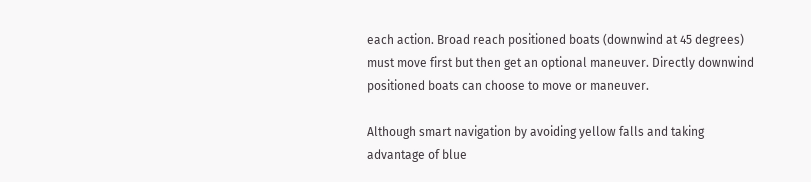each action. Broad reach positioned boats (downwind at 45 degrees) must move first but then get an optional maneuver. Directly downwind positioned boats can choose to move or maneuver.

Although smart navigation by avoiding yellow falls and taking advantage of blue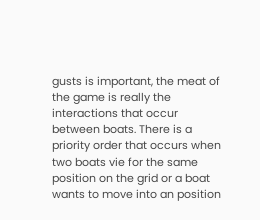gusts is important, the meat of the game is really the interactions that occur between boats. There is a priority order that occurs when two boats vie for the same position on the grid or a boat wants to move into an position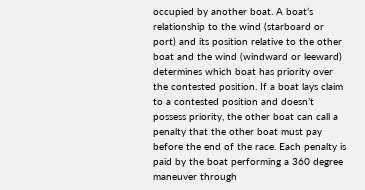occupied by another boat. A boat’s relationship to the wind (starboard or port) and its position relative to the other boat and the wind (windward or leeward) determines which boat has priority over the contested position. If a boat lays claim to a contested position and doesn’t possess priority, the other boat can call a penalty that the other boat must pay before the end of the race. Each penalty is paid by the boat performing a 360 degree maneuver through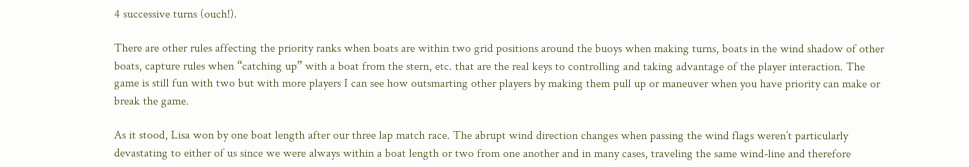4 successive turns (ouch!).

There are other rules affecting the priority ranks when boats are within two grid positions around the buoys when making turns, boats in the wind shadow of other boats, capture rules when “catching up” with a boat from the stern, etc. that are the real keys to controlling and taking advantage of the player interaction. The game is still fun with two but with more players I can see how outsmarting other players by making them pull up or maneuver when you have priority can make or break the game.

As it stood, Lisa won by one boat length after our three lap match race. The abrupt wind direction changes when passing the wind flags weren’t particularly devastating to either of us since we were always within a boat length or two from one another and in many cases, traveling the same wind-line and therefore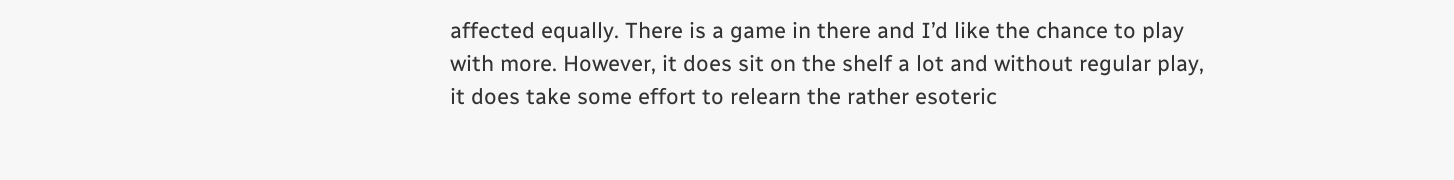affected equally. There is a game in there and I’d like the chance to play with more. However, it does sit on the shelf a lot and without regular play, it does take some effort to relearn the rather esoteric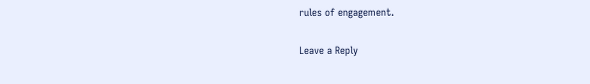rules of engagement.

Leave a Reply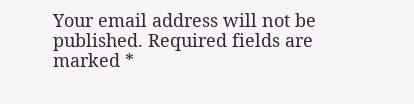Your email address will not be published. Required fields are marked *